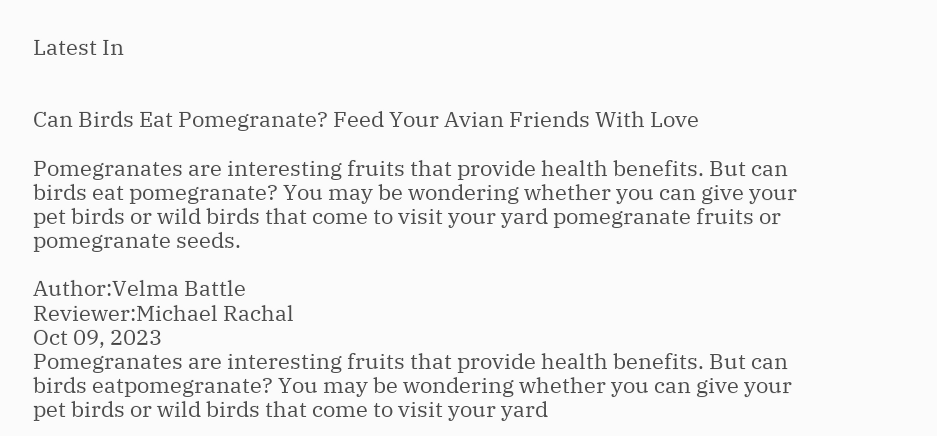Latest In


Can Birds Eat Pomegranate? Feed Your Avian Friends With Love

Pomegranates are interesting fruits that provide health benefits. But can birds eat pomegranate? You may be wondering whether you can give your pet birds or wild birds that come to visit your yard pomegranate fruits or pomegranate seeds.

Author:Velma Battle
Reviewer:Michael Rachal
Oct 09, 2023
Pomegranates are interesting fruits that provide health benefits. But can birds eatpomegranate? You may be wondering whether you can give your pet birds or wild birds that come to visit your yard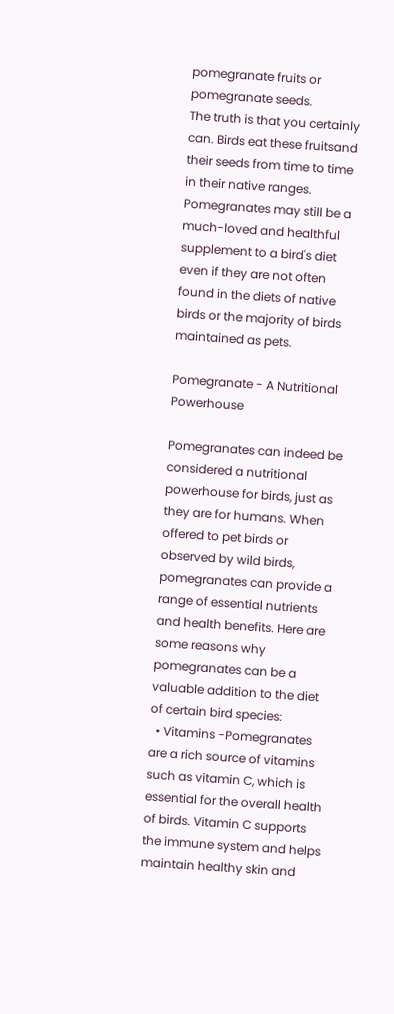pomegranate fruits or pomegranate seeds.
The truth is that you certainly can. Birds eat these fruitsand their seeds from time to time in their native ranges.
Pomegranates may still be a much-loved and healthful supplement to a bird's diet even if they are not often found in the diets of native birds or the majority of birds maintained as pets.

Pomegranate - A Nutritional Powerhouse

Pomegranates can indeed be considered a nutritional powerhouse for birds, just as they are for humans. When offered to pet birds or observed by wild birds, pomegranates can provide a range of essential nutrients and health benefits. Here are some reasons why pomegranates can be a valuable addition to the diet of certain bird species:
  • Vitamins -Pomegranates are a rich source of vitamins such as vitamin C, which is essential for the overall health of birds. Vitamin C supports the immune system and helps maintain healthy skin and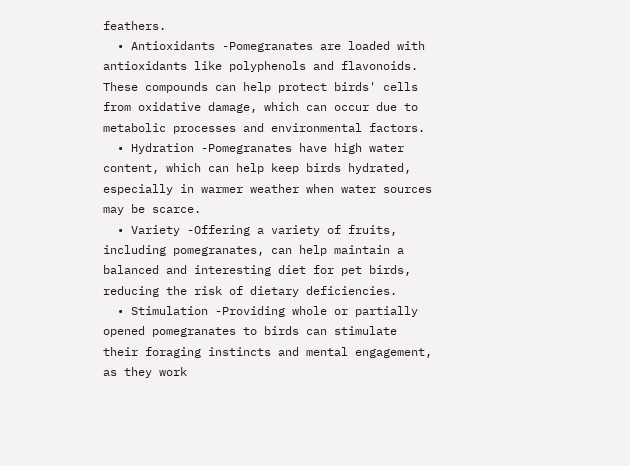feathers.
  • Antioxidants -Pomegranates are loaded with antioxidants like polyphenols and flavonoids. These compounds can help protect birds' cells from oxidative damage, which can occur due to metabolic processes and environmental factors.
  • Hydration -Pomegranates have high water content, which can help keep birds hydrated, especially in warmer weather when water sources may be scarce.
  • Variety -Offering a variety of fruits, including pomegranates, can help maintain a balanced and interesting diet for pet birds, reducing the risk of dietary deficiencies.
  • Stimulation -Providing whole or partially opened pomegranates to birds can stimulate their foraging instincts and mental engagement, as they work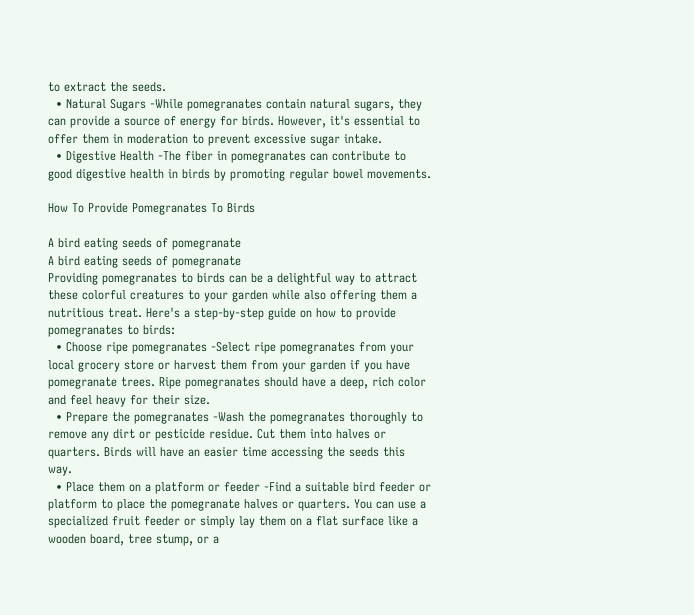to extract the seeds.
  • Natural Sugars -While pomegranates contain natural sugars, they can provide a source of energy for birds. However, it's essential to offer them in moderation to prevent excessive sugar intake.
  • Digestive Health -The fiber in pomegranates can contribute to good digestive health in birds by promoting regular bowel movements.

How To Provide Pomegranates To Birds

A bird eating seeds of pomegranate
A bird eating seeds of pomegranate
Providing pomegranates to birds can be a delightful way to attract these colorful creatures to your garden while also offering them a nutritious treat. Here's a step-by-step guide on how to provide pomegranates to birds:
  • Choose ripe pomegranates -Select ripe pomegranates from your local grocery store or harvest them from your garden if you have pomegranate trees. Ripe pomegranates should have a deep, rich color and feel heavy for their size.
  • Prepare the pomegranates -Wash the pomegranates thoroughly to remove any dirt or pesticide residue. Cut them into halves or quarters. Birds will have an easier time accessing the seeds this way.
  • Place them on a platform or feeder -Find a suitable bird feeder or platform to place the pomegranate halves or quarters. You can use a specialized fruit feeder or simply lay them on a flat surface like a wooden board, tree stump, or a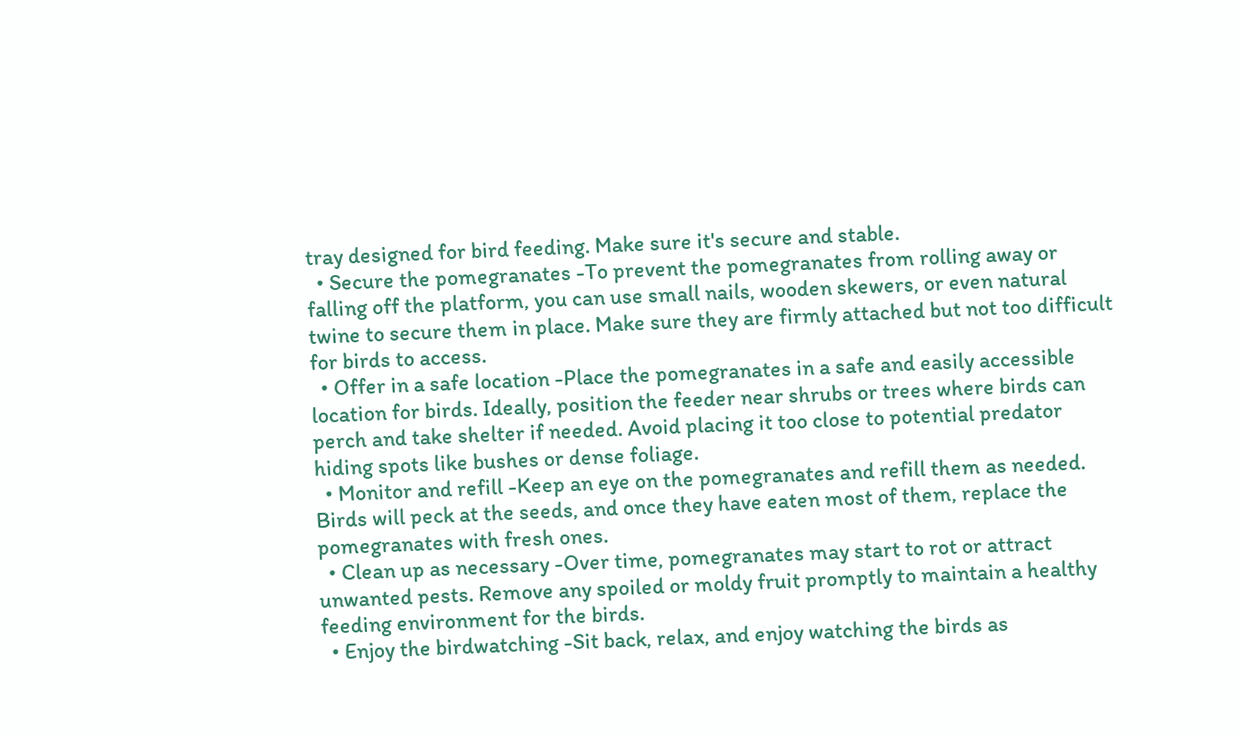tray designed for bird feeding. Make sure it's secure and stable.
  • Secure the pomegranates -To prevent the pomegranates from rolling away or falling off the platform, you can use small nails, wooden skewers, or even natural twine to secure them in place. Make sure they are firmly attached but not too difficult for birds to access.
  • Offer in a safe location -Place the pomegranates in a safe and easily accessible location for birds. Ideally, position the feeder near shrubs or trees where birds can perch and take shelter if needed. Avoid placing it too close to potential predator hiding spots like bushes or dense foliage.
  • Monitor and refill -Keep an eye on the pomegranates and refill them as needed. Birds will peck at the seeds, and once they have eaten most of them, replace the pomegranates with fresh ones.
  • Clean up as necessary -Over time, pomegranates may start to rot or attract unwanted pests. Remove any spoiled or moldy fruit promptly to maintain a healthy feeding environment for the birds.
  • Enjoy the birdwatching -Sit back, relax, and enjoy watching the birds as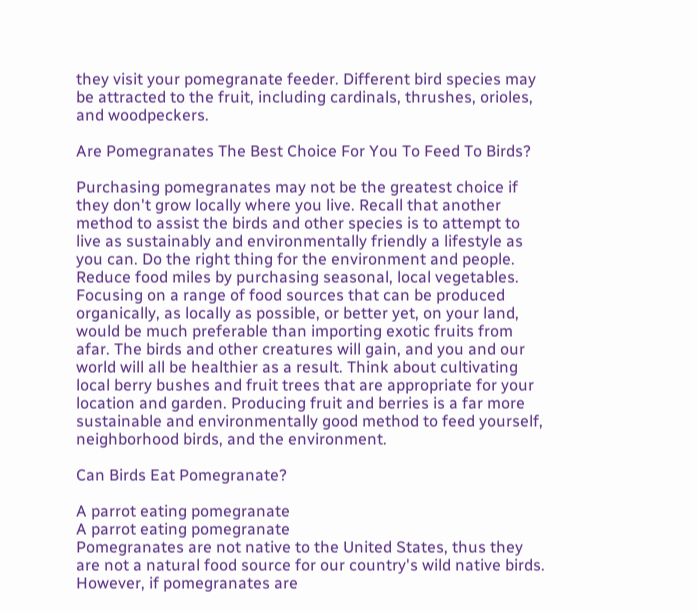they visit your pomegranate feeder. Different bird species may be attracted to the fruit, including cardinals, thrushes, orioles, and woodpeckers.

Are Pomegranates The Best Choice For You To Feed To Birds?

Purchasing pomegranates may not be the greatest choice if they don't grow locally where you live. Recall that another method to assist the birds and other species is to attempt to live as sustainably and environmentally friendly a lifestyle as you can. Do the right thing for the environment and people. Reduce food miles by purchasing seasonal, local vegetables.
Focusing on a range of food sources that can be produced organically, as locally as possible, or better yet, on your land, would be much preferable than importing exotic fruits from afar. The birds and other creatures will gain, and you and our world will all be healthier as a result. Think about cultivating local berry bushes and fruit trees that are appropriate for your location and garden. Producing fruit and berries is a far more sustainable and environmentally good method to feed yourself, neighborhood birds, and the environment.

Can Birds Eat Pomegranate?

A parrot eating pomegranate
A parrot eating pomegranate
Pomegranates are not native to the United States, thus they are not a natural food source for our country's wild native birds. However, if pomegranates are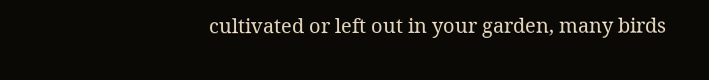cultivated or left out in your garden, many birds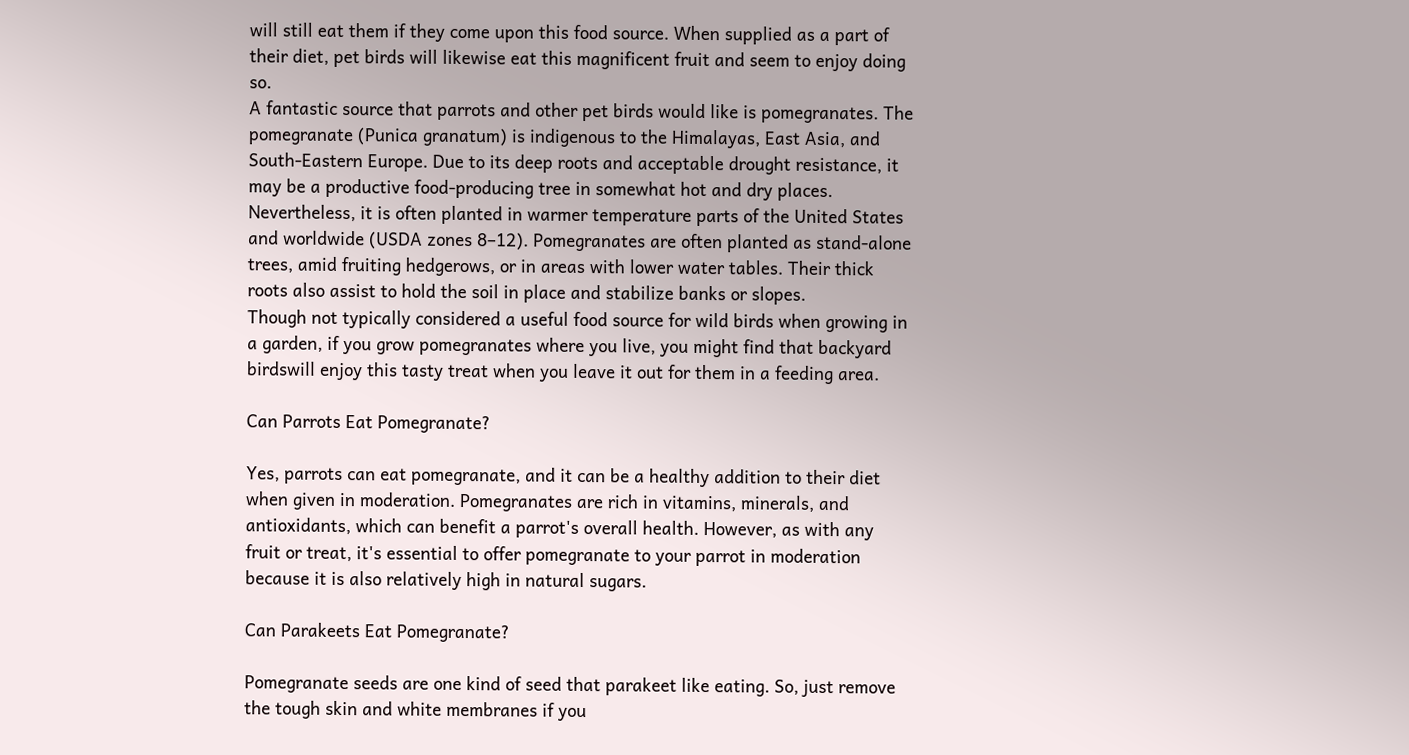will still eat them if they come upon this food source. When supplied as a part of their diet, pet birds will likewise eat this magnificent fruit and seem to enjoy doing so.
A fantastic source that parrots and other pet birds would like is pomegranates. The pomegranate (Punica granatum) is indigenous to the Himalayas, East Asia, and South-Eastern Europe. Due to its deep roots and acceptable drought resistance, it may be a productive food-producing tree in somewhat hot and dry places.
Nevertheless, it is often planted in warmer temperature parts of the United States and worldwide (USDA zones 8–12). Pomegranates are often planted as stand-alone trees, amid fruiting hedgerows, or in areas with lower water tables. Their thick roots also assist to hold the soil in place and stabilize banks or slopes.
Though not typically considered a useful food source for wild birds when growing in a garden, if you grow pomegranates where you live, you might find that backyard birdswill enjoy this tasty treat when you leave it out for them in a feeding area.

Can Parrots Eat Pomegranate?

Yes, parrots can eat pomegranate, and it can be a healthy addition to their diet when given in moderation. Pomegranates are rich in vitamins, minerals, and antioxidants, which can benefit a parrot's overall health. However, as with any fruit or treat, it's essential to offer pomegranate to your parrot in moderation because it is also relatively high in natural sugars.

Can Parakeets Eat Pomegranate?

Pomegranate seeds are one kind of seed that parakeet like eating. So, just remove the tough skin and white membranes if you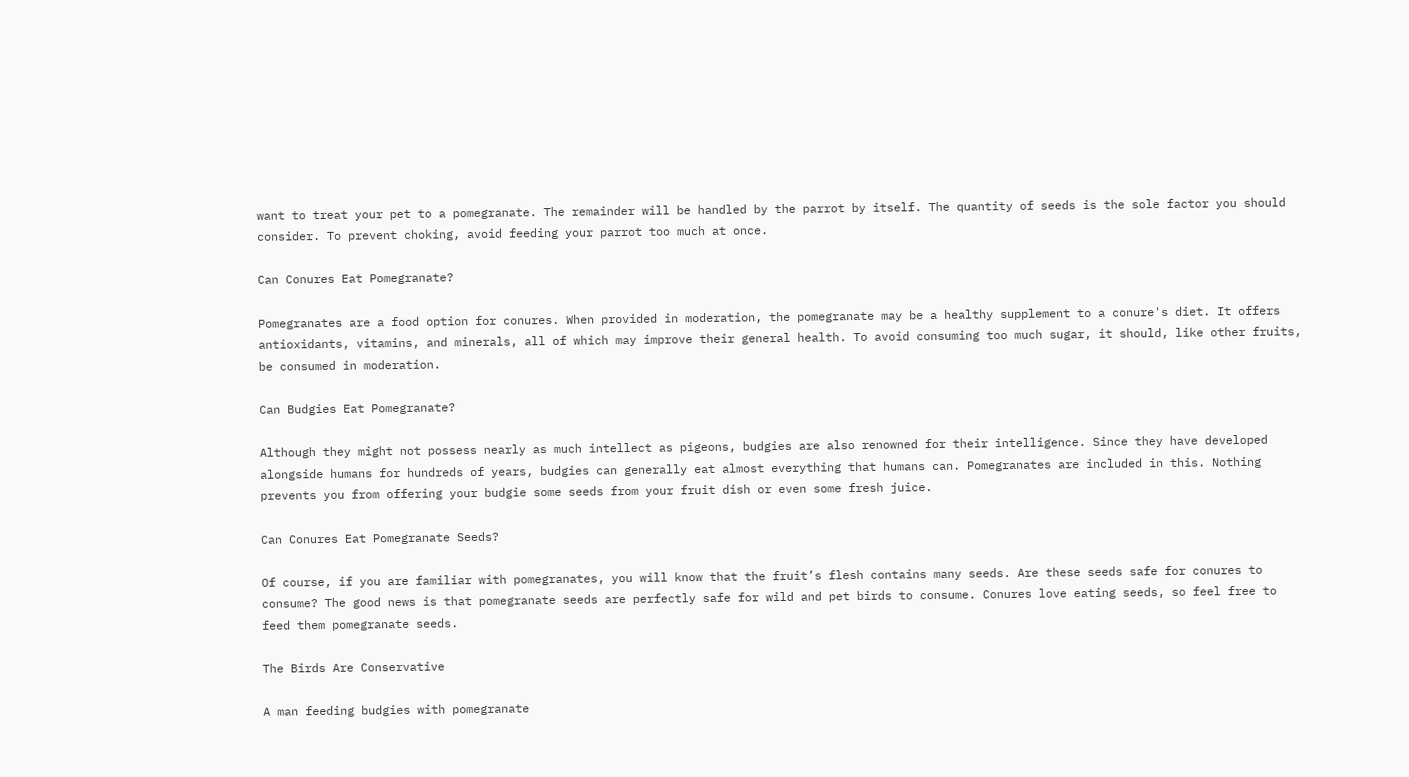want to treat your pet to a pomegranate. The remainder will be handled by the parrot by itself. The quantity of seeds is the sole factor you should consider. To prevent choking, avoid feeding your parrot too much at once.

Can Conures Eat Pomegranate?

Pomegranates are a food option for conures. When provided in moderation, the pomegranate may be a healthy supplement to a conure's diet. It offers antioxidants, vitamins, and minerals, all of which may improve their general health. To avoid consuming too much sugar, it should, like other fruits, be consumed in moderation.

Can Budgies Eat Pomegranate?

Although they might not possess nearly as much intellect as pigeons, budgies are also renowned for their intelligence. Since they have developed alongside humans for hundreds of years, budgies can generally eat almost everything that humans can. Pomegranates are included in this. Nothing prevents you from offering your budgie some seeds from your fruit dish or even some fresh juice.

Can Conures Eat Pomegranate Seeds?

Of course, if you are familiar with pomegranates, you will know that the fruit’s flesh contains many seeds. Are these seeds safe for conures to consume? The good news is that pomegranate seeds are perfectly safe for wild and pet birds to consume. Conures love eating seeds, so feel free to feed them pomegranate seeds.

The Birds Are Conservative

A man feeding budgies with pomegranate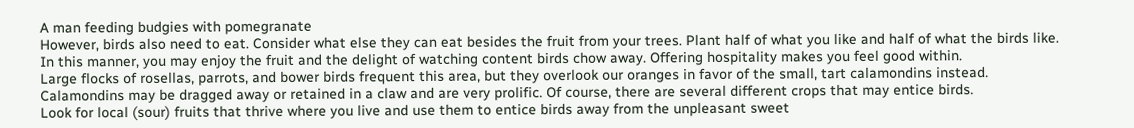A man feeding budgies with pomegranate
However, birds also need to eat. Consider what else they can eat besides the fruit from your trees. Plant half of what you like and half of what the birds like. In this manner, you may enjoy the fruit and the delight of watching content birds chow away. Offering hospitality makes you feel good within.
Large flocks of rosellas, parrots, and bower birds frequent this area, but they overlook our oranges in favor of the small, tart calamondins instead. Calamondins may be dragged away or retained in a claw and are very prolific. Of course, there are several different crops that may entice birds.
Look for local (sour) fruits that thrive where you live and use them to entice birds away from the unpleasant sweet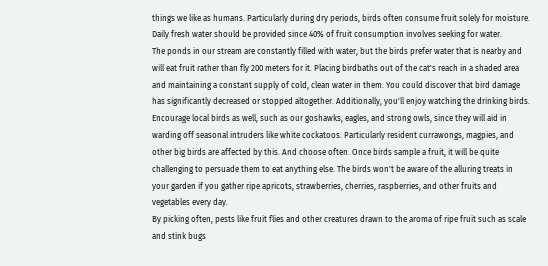things we like as humans. Particularly during dry periods, birds often consume fruit solely for moisture. Daily fresh water should be provided since 40% of fruit consumption involves seeking for water.
The ponds in our stream are constantly filled with water, but the birds prefer water that is nearby and will eat fruit rather than fly 200 meters for it. Placing birdbaths out of the cat's reach in a shaded area and maintaining a constant supply of cold, clean water in them. You could discover that bird damage has significantly decreased or stopped altogether. Additionally, you'll enjoy watching the drinking birds.
Encourage local birds as well, such as our goshawks, eagles, and strong owls, since they will aid in warding off seasonal intruders like white cockatoos. Particularly resident currawongs, magpies, and other big birds are affected by this. And choose often. Once birds sample a fruit, it will be quite challenging to persuade them to eat anything else. The birds won't be aware of the alluring treats in your garden if you gather ripe apricots, strawberries, cherries, raspberries, and other fruits and vegetables every day.
By picking often, pests like fruit flies and other creatures drawn to the aroma of ripe fruit such as scale and stink bugs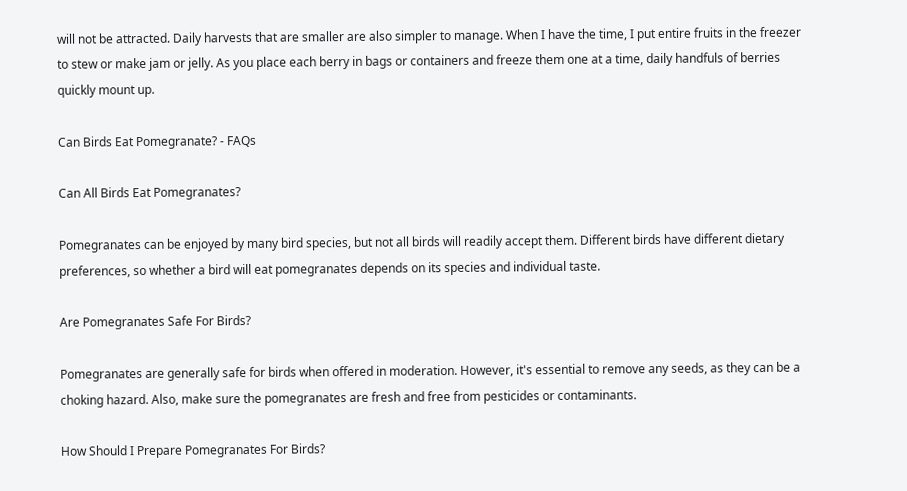will not be attracted. Daily harvests that are smaller are also simpler to manage. When I have the time, I put entire fruits in the freezer to stew or make jam or jelly. As you place each berry in bags or containers and freeze them one at a time, daily handfuls of berries quickly mount up.

Can Birds Eat Pomegranate? - FAQs

Can All Birds Eat Pomegranates?

Pomegranates can be enjoyed by many bird species, but not all birds will readily accept them. Different birds have different dietary preferences, so whether a bird will eat pomegranates depends on its species and individual taste.

Are Pomegranates Safe For Birds?

Pomegranates are generally safe for birds when offered in moderation. However, it's essential to remove any seeds, as they can be a choking hazard. Also, make sure the pomegranates are fresh and free from pesticides or contaminants.

How Should I Prepare Pomegranates For Birds?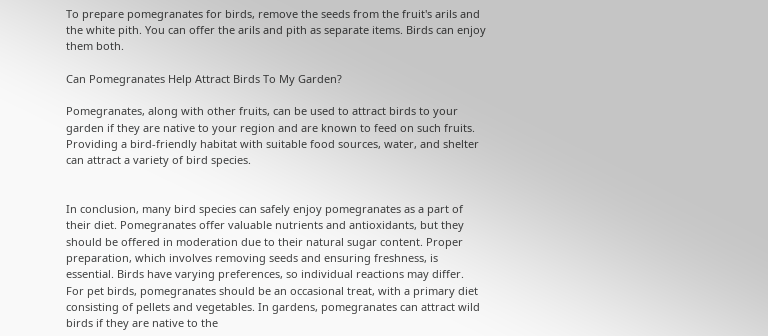To prepare pomegranates for birds, remove the seeds from the fruit's arils and the white pith. You can offer the arils and pith as separate items. Birds can enjoy them both.

Can Pomegranates Help Attract Birds To My Garden?

Pomegranates, along with other fruits, can be used to attract birds to your garden if they are native to your region and are known to feed on such fruits. Providing a bird-friendly habitat with suitable food sources, water, and shelter can attract a variety of bird species.


In conclusion, many bird species can safely enjoy pomegranates as a part of their diet. Pomegranates offer valuable nutrients and antioxidants, but they should be offered in moderation due to their natural sugar content. Proper preparation, which involves removing seeds and ensuring freshness, is essential. Birds have varying preferences, so individual reactions may differ.
For pet birds, pomegranates should be an occasional treat, with a primary diet consisting of pellets and vegetables. In gardens, pomegranates can attract wild birds if they are native to the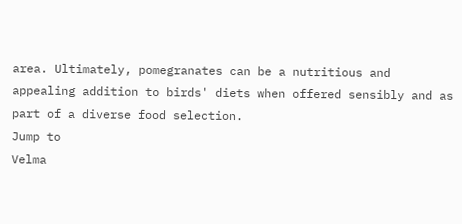area. Ultimately, pomegranates can be a nutritious and appealing addition to birds' diets when offered sensibly and as part of a diverse food selection.
Jump to
Velma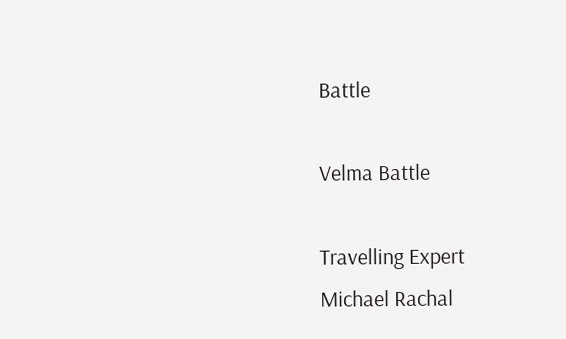Battle

Velma Battle

Travelling Expert
Michael Rachal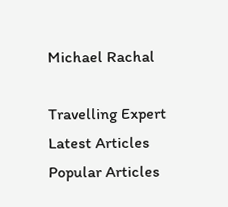Michael Rachal

Travelling Expert
Latest Articles
Popular Articles